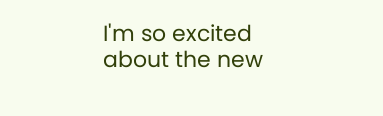I'm so excited about the new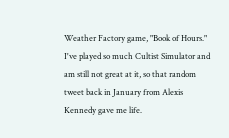Weather Factory game, "Book of Hours." I've played so much Cultist Simulator and am still not great at it, so that random tweet back in January from Alexis Kennedy gave me life.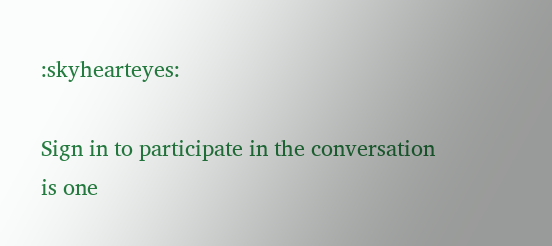:skyhearteyes:

Sign in to participate in the conversation is one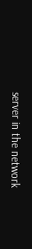server in the network